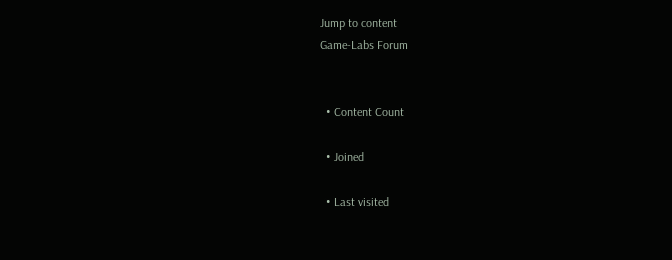Jump to content
Game-Labs Forum


  • Content Count

  • Joined

  • Last visited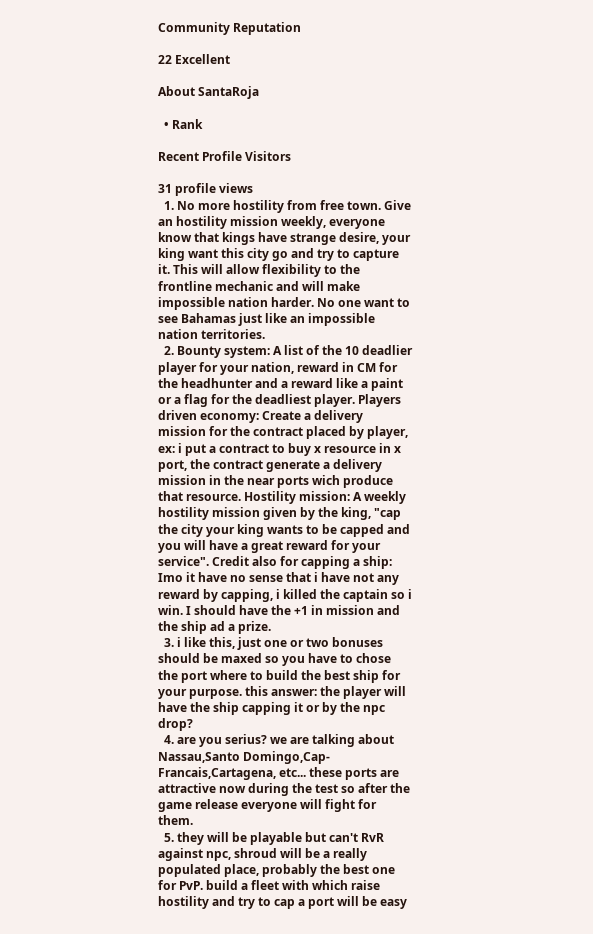Community Reputation

22 Excellent

About SantaRoja

  • Rank

Recent Profile Visitors

31 profile views
  1. No more hostility from free town. Give an hostility mission weekly, everyone know that kings have strange desire, your king want this city go and try to capture it. This will allow flexibility to the frontline mechanic and will make impossible nation harder. No one want to see Bahamas just like an impossible nation territories.
  2. Bounty system: A list of the 10 deadlier player for your nation, reward in CM for the headhunter and a reward like a paint or a flag for the deadliest player. Players driven economy: Create a delivery mission for the contract placed by player, ex: i put a contract to buy x resource in x port, the contract generate a delivery mission in the near ports wich produce that resource. Hostility mission: A weekly hostility mission given by the king, "cap the city your king wants to be capped and you will have a great reward for your service". Credit also for capping a ship: Imo it have no sense that i have not any reward by capping, i killed the captain so i win. I should have the +1 in mission and the ship ad a prize.
  3. i like this, just one or two bonuses should be maxed so you have to chose the port where to build the best ship for your purpose. this answer: the player will have the ship capping it or by the npc drop?
  4. are you serius? we are talking about Nassau,Santo Domingo,Cap-Francais,Cartagena, etc... these ports are attractive now during the test so after the game release everyone will fight for them.
  5. they will be playable but can't RvR against npc, shroud will be a really populated place, probably the best one for PvP. build a fleet with which raise hostility and try to cap a port will be easy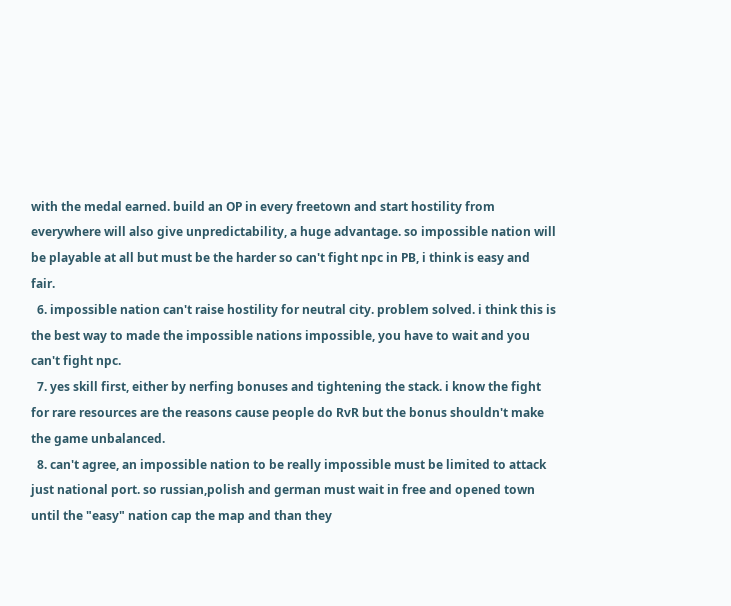with the medal earned. build an OP in every freetown and start hostility from everywhere will also give unpredictability, a huge advantage. so impossible nation will be playable at all but must be the harder so can't fight npc in PB, i think is easy and fair.
  6. impossible nation can't raise hostility for neutral city. problem solved. i think this is the best way to made the impossible nations impossible, you have to wait and you can't fight npc.
  7. yes skill first, either by nerfing bonuses and tightening the stack. i know the fight for rare resources are the reasons cause people do RvR but the bonus shouldn't make the game unbalanced.
  8. can't agree, an impossible nation to be really impossible must be limited to attack just national port. so russian,polish and german must wait in free and opened town until the "easy" nation cap the map and than they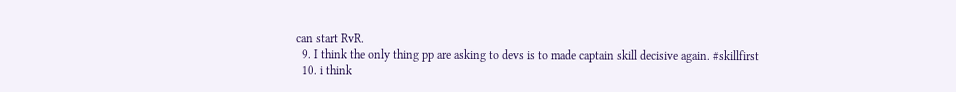can start RvR.
  9. I think the only thing pp are asking to devs is to made captain skill decisive again. #skillfirst
  10. i think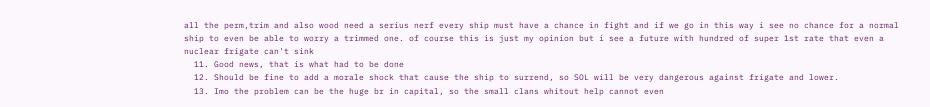all the perm,trim and also wood need a serius nerf every ship must have a chance in fight and if we go in this way i see no chance for a normal ship to even be able to worry a trimmed one. of course this is just my opinion but i see a future with hundred of super 1st rate that even a nuclear frigate can't sink
  11. Good news, that is what had to be done
  12. Should be fine to add a morale shock that cause the ship to surrend, so SOL will be very dangerous against frigate and lower.
  13. Imo the problem can be the huge br in capital, so the small clans whitout help cannot even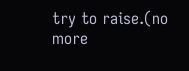try to raise.(no more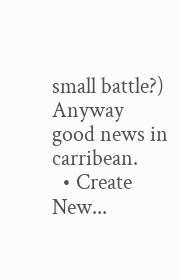small battle?) Anyway good news in carribean.
  • Create New...